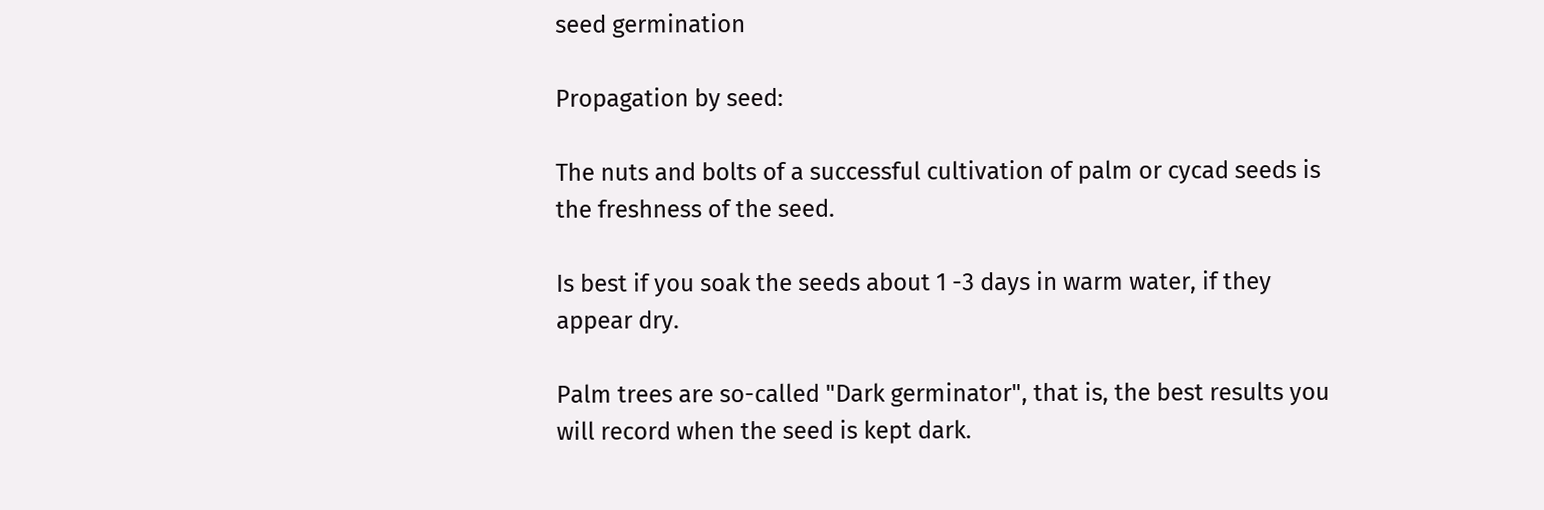seed germination

Propagation by seed:

The nuts and bolts of a successful cultivation of palm or cycad seeds is the freshness of the seed.

Is best if you soak the seeds about 1 -3 days in warm water, if they appear dry.

Palm trees are so-called "Dark germinator", that is, the best results you will record when the seed is kept dark.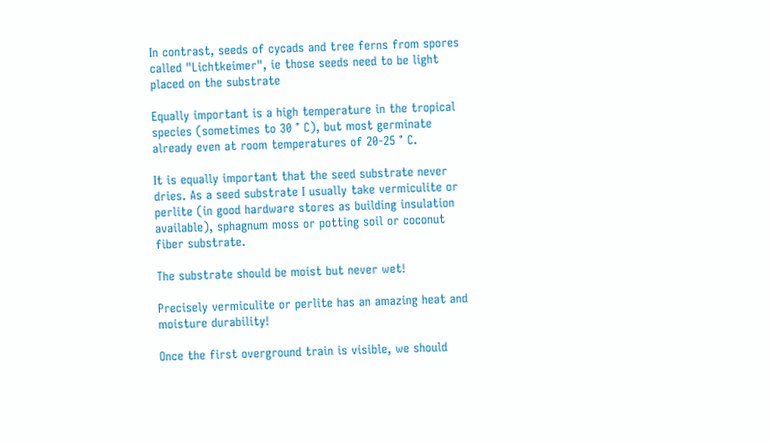In contrast, seeds of cycads and tree ferns from spores called "Lichtkeimer", ie those seeds need to be light placed on the substrate

Equally important is a high temperature in the tropical species (sometimes to 30 ° C), but most germinate already even at room temperatures of 20-25 ° C.

It is equally important that the seed substrate never dries. As a seed substrate I usually take vermiculite or perlite (in good hardware stores as building insulation available), sphagnum moss or potting soil or coconut fiber substrate.

The substrate should be moist but never wet!

Precisely vermiculite or perlite has an amazing heat and moisture durability!

Once the first overground train is visible, we should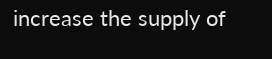increase the supply of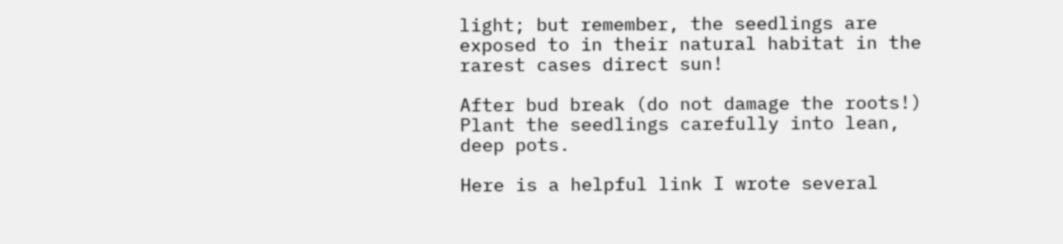light; but remember, the seedlings are exposed to in their natural habitat in the rarest cases direct sun!

After bud break (do not damage the roots!) Plant the seedlings carefully into lean, deep pots.

Here is a helpful link I wrote several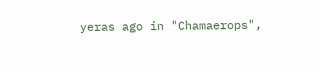yeras ago in "Chamaerops",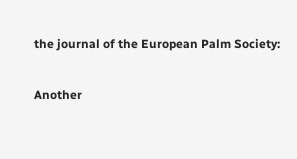the journal of the European Palm Society:

Another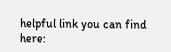helpful link you can find here: